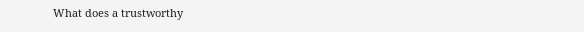What does a trustworthy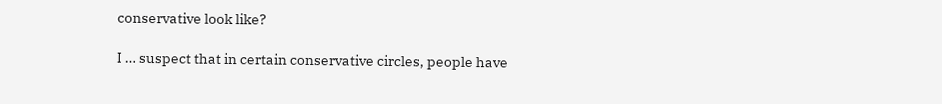conservative look like?

I … suspect that in certain conservative circles, people have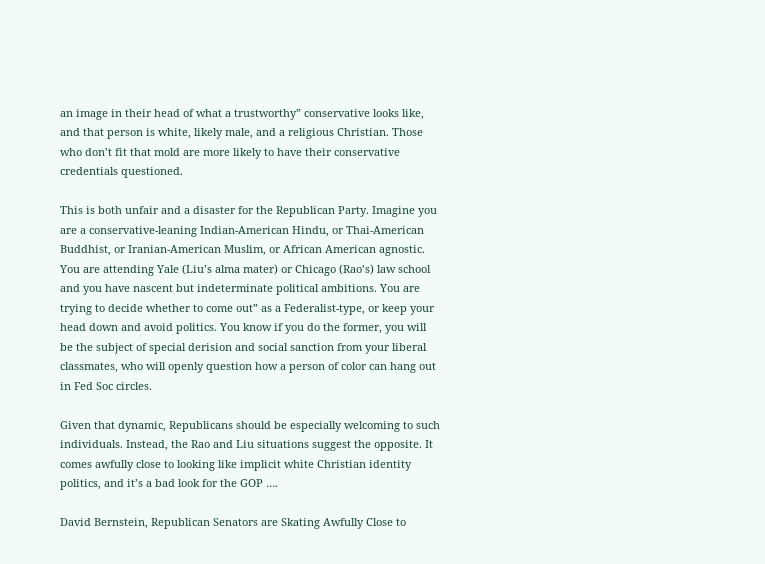an image in their head of what a trustworthy” conservative looks like, and that person is white, likely male, and a religious Christian. Those who don’t fit that mold are more likely to have their conservative credentials questioned.

This is both unfair and a disaster for the Republican Party. Imagine you are a conservative-leaning Indian-American Hindu, or Thai-American Buddhist, or Iranian-American Muslim, or African American agnostic. You are attending Yale (Liu’s alma mater) or Chicago (Rao’s) law school and you have nascent but indeterminate political ambitions. You are trying to decide whether to come out” as a Federalist-type, or keep your head down and avoid politics. You know if you do the former, you will be the subject of special derision and social sanction from your liberal classmates, who will openly question how a person of color can hang out in Fed Soc circles.

Given that dynamic, Republicans should be especially welcoming to such individuals. Instead, the Rao and Liu situations suggest the opposite. It comes awfully close to looking like implicit white Christian identity politics, and it’s a bad look for the GOP ….

David Bernstein, Republican Senators are Skating Awfully Close to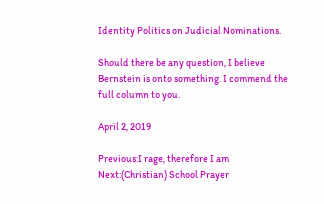Identity Politics on Judicial Nominations.

Should there be any question, I believe Bernstein is onto something. I commend the full column to you.

April 2, 2019

Previous:I rage, therefore I am
Next:(Christian) School Prayer